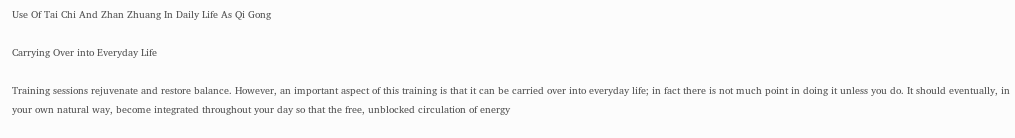Use Of Tai Chi And Zhan Zhuang In Daily Life As Qi Gong

Carrying Over into Everyday Life

Training sessions rejuvenate and restore balance. However, an important aspect of this training is that it can be carried over into everyday life; in fact there is not much point in doing it unless you do. It should eventually, in your own natural way, become integrated throughout your day so that the free, unblocked circulation of energy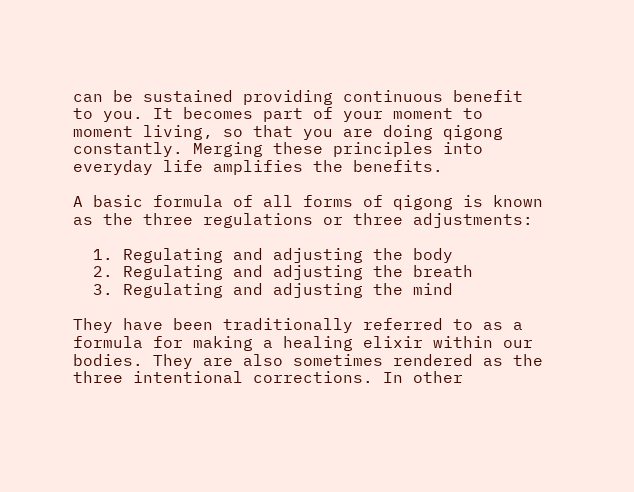can be sustained providing continuous benefit to you. It becomes part of your moment to moment living, so that you are doing qigong constantly. Merging these principles into everyday life amplifies the benefits.

A basic formula of all forms of qigong is known as the three regulations or three adjustments:

  1. Regulating and adjusting the body
  2. Regulating and adjusting the breath
  3. Regulating and adjusting the mind

They have been traditionally referred to as a formula for making a healing elixir within our bodies. They are also sometimes rendered as the three intentional corrections. In other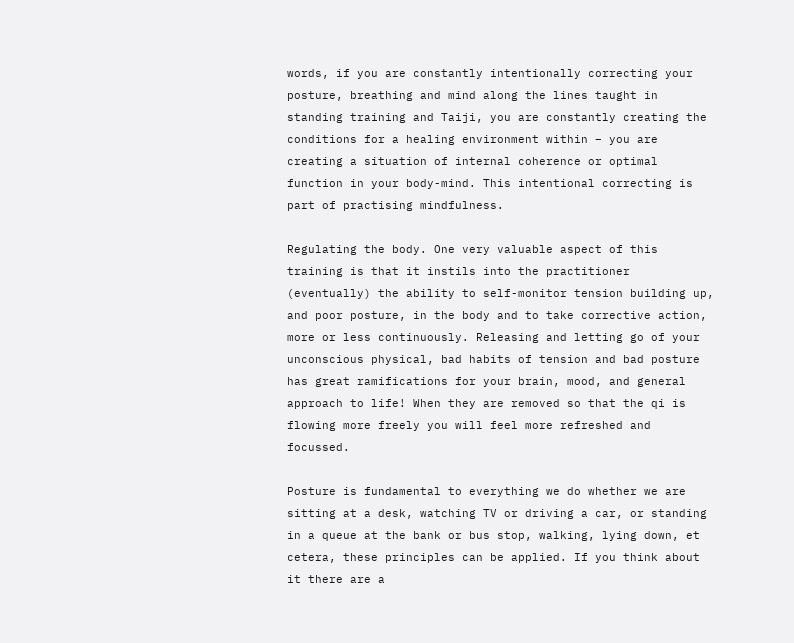words, if you are constantly intentionally correcting your posture, breathing and mind along the lines taught in standing training and Taiji, you are constantly creating the conditions for a healing environment within – you are creating a situation of internal coherence or optimal function in your body-mind. This intentional correcting is part of practising mindfulness.

Regulating the body. One very valuable aspect of this training is that it instils into the practitioner (eventually) the ability to self-monitor tension building up, and poor posture, in the body and to take corrective action, more or less continuously. Releasing and letting go of your unconscious physical, bad habits of tension and bad posture has great ramifications for your brain, mood, and general approach to life! When they are removed so that the qi is flowing more freely you will feel more refreshed and focussed.

Posture is fundamental to everything we do whether we are sitting at a desk, watching TV or driving a car, or standing in a queue at the bank or bus stop, walking, lying down, et cetera, these principles can be applied. If you think about it there are a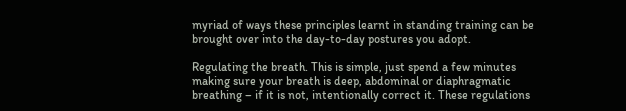myriad of ways these principles learnt in standing training can be brought over into the day-to-day postures you adopt.

Regulating the breath. This is simple, just spend a few minutes making sure your breath is deep, abdominal or diaphragmatic breathing – if it is not, intentionally correct it. These regulations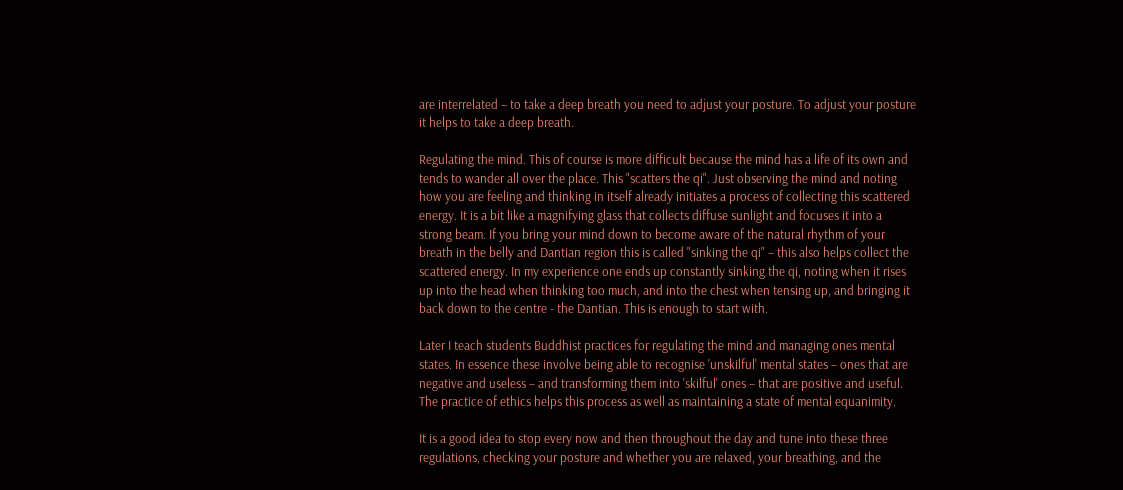are interrelated – to take a deep breath you need to adjust your posture. To adjust your posture it helps to take a deep breath.

Regulating the mind. This of course is more difficult because the mind has a life of its own and tends to wander all over the place. This "scatters the qi". Just observing the mind and noting how you are feeling and thinking in itself already initiates a process of collecting this scattered energy. It is a bit like a magnifying glass that collects diffuse sunlight and focuses it into a strong beam. If you bring your mind down to become aware of the natural rhythm of your breath in the belly and Dantian region this is called "sinking the qi" – this also helps collect the scattered energy. In my experience one ends up constantly sinking the qi, noting when it rises up into the head when thinking too much, and into the chest when tensing up, and bringing it back down to the centre - the Dantian. This is enough to start with.

Later I teach students Buddhist practices for regulating the mind and managing ones mental states. In essence these involve being able to recognise 'unskilful' mental states – ones that are negative and useless – and transforming them into 'skilful' ones – that are positive and useful. The practice of ethics helps this process as well as maintaining a state of mental equanimity.

It is a good idea to stop every now and then throughout the day and tune into these three regulations, checking your posture and whether you are relaxed, your breathing, and the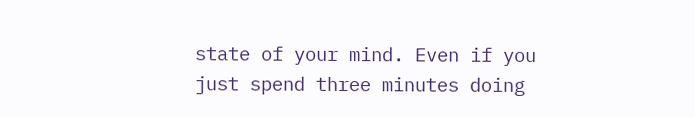state of your mind. Even if you just spend three minutes doing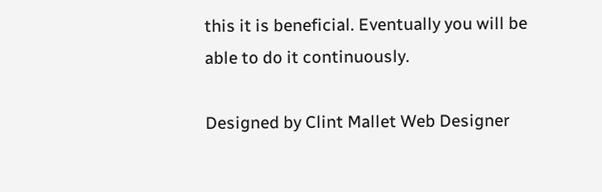this it is beneficial. Eventually you will be able to do it continuously.

Designed by Clint Mallet Web Designer